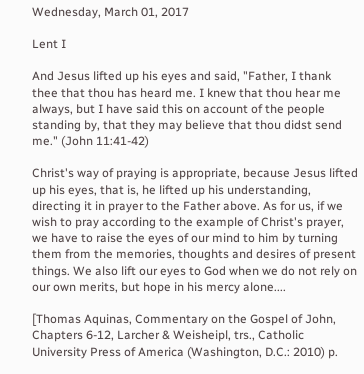Wednesday, March 01, 2017

Lent I

And Jesus lifted up his eyes and said, "Father, I thank thee that thou has heard me. I knew that thou hear me always, but I have said this on account of the people standing by, that they may believe that thou didst send me." (John 11:41-42)

Christ's way of praying is appropriate, because Jesus lifted up his eyes, that is, he lifted up his understanding, directing it in prayer to the Father above. As for us, if we wish to pray according to the example of Christ's prayer, we have to raise the eyes of our mind to him by turning them from the memories, thoughts and desires of present things. We also lift our eyes to God when we do not rely on our own merits, but hope in his mercy alone....

[Thomas Aquinas, Commentary on the Gospel of John, Chapters 6-12, Larcher & Weisheipl, trs., Catholic University Press of America (Washington, D.C.: 2010) p.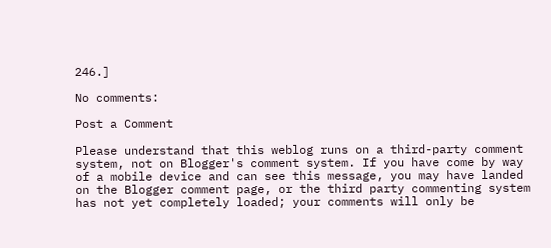246.]

No comments:

Post a Comment

Please understand that this weblog runs on a third-party comment system, not on Blogger's comment system. If you have come by way of a mobile device and can see this message, you may have landed on the Blogger comment page, or the third party commenting system has not yet completely loaded; your comments will only be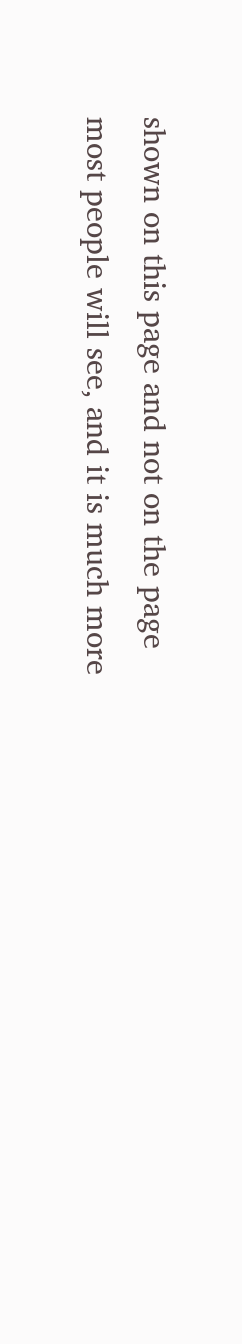shown on this page and not on the page most people will see, and it is much more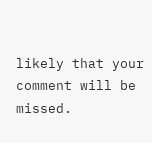likely that your comment will be missed.